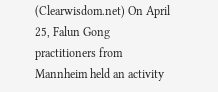(Clearwisdom.net) On April 25, Falun Gong practitioners from Mannheim held an activity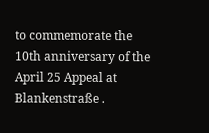to commemorate the 10th anniversary of the April 25 Appeal at Blankenstraße .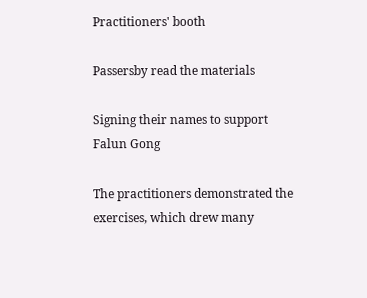Practitioners' booth

Passersby read the materials

Signing their names to support Falun Gong

The practitioners demonstrated the exercises, which drew many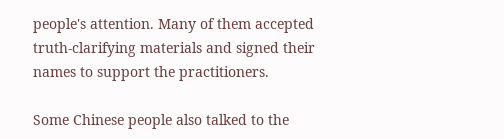people's attention. Many of them accepted truth-clarifying materials and signed their names to support the practitioners.

Some Chinese people also talked to the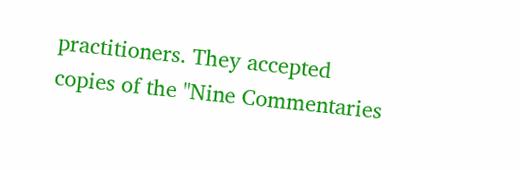practitioners. They accepted copies of the "Nine Commentaries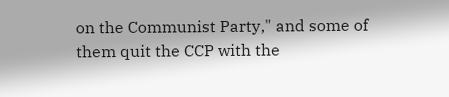on the Communist Party," and some of them quit the CCP with the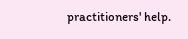practitioners' help.